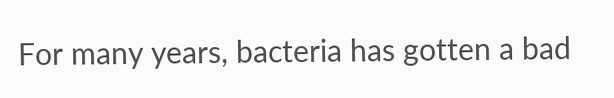For many years, bacteria has gotten a bad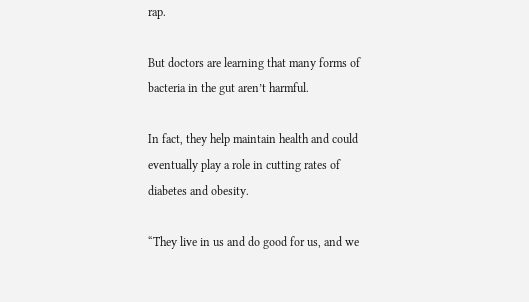rap.

But doctors are learning that many forms of bacteria in the gut aren’t harmful.

In fact, they help maintain health and could eventually play a role in cutting rates of diabetes and obesity.

“They live in us and do good for us, and we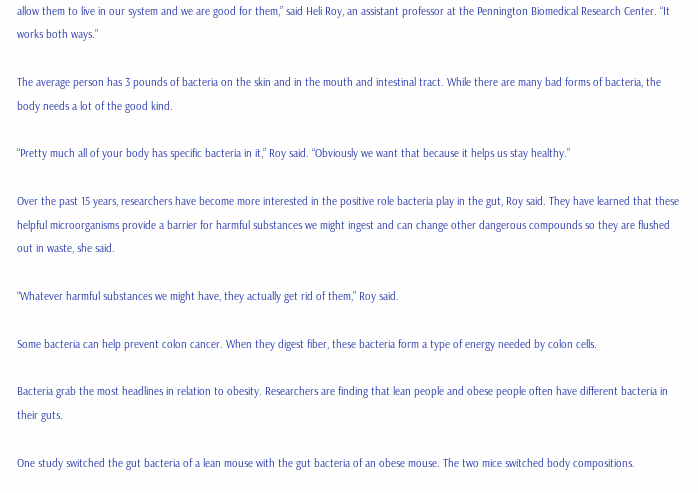allow them to live in our system and we are good for them,” said Heli Roy, an assistant professor at the Pennington Biomedical Research Center. “It works both ways.”

The average person has 3 pounds of bacteria on the skin and in the mouth and intestinal tract. While there are many bad forms of bacteria, the body needs a lot of the good kind.

“Pretty much all of your body has specific bacteria in it,” Roy said. “Obviously we want that because it helps us stay healthy.”

Over the past 15 years, researchers have become more interested in the positive role bacteria play in the gut, Roy said. They have learned that these helpful microorganisms provide a barrier for harmful substances we might ingest and can change other dangerous compounds so they are flushed out in waste, she said.

“Whatever harmful substances we might have, they actually get rid of them,” Roy said.

Some bacteria can help prevent colon cancer. When they digest fiber, these bacteria form a type of energy needed by colon cells.

Bacteria grab the most headlines in relation to obesity. Researchers are finding that lean people and obese people often have different bacteria in their guts.

One study switched the gut bacteria of a lean mouse with the gut bacteria of an obese mouse. The two mice switched body compositions.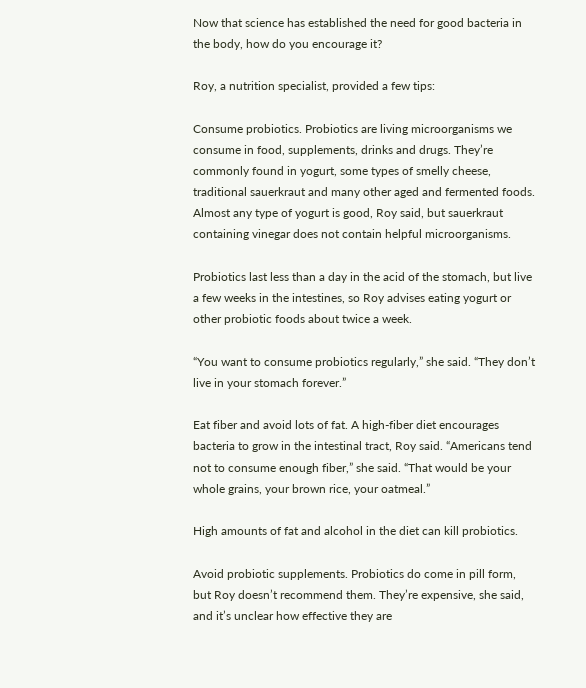Now that science has established the need for good bacteria in the body, how do you encourage it?

Roy, a nutrition specialist, provided a few tips:

Consume probiotics. Probiotics are living microorganisms we consume in food, supplements, drinks and drugs. They’re commonly found in yogurt, some types of smelly cheese, traditional sauerkraut and many other aged and fermented foods. Almost any type of yogurt is good, Roy said, but sauerkraut containing vinegar does not contain helpful microorganisms.

Probiotics last less than a day in the acid of the stomach, but live a few weeks in the intestines, so Roy advises eating yogurt or other probiotic foods about twice a week.

“You want to consume probiotics regularly,” she said. “They don’t live in your stomach forever.”

Eat fiber and avoid lots of fat. A high-fiber diet encourages bacteria to grow in the intestinal tract, Roy said. “Americans tend not to consume enough fiber,” she said. “That would be your whole grains, your brown rice, your oatmeal.”

High amounts of fat and alcohol in the diet can kill probiotics.

Avoid probiotic supplements. Probiotics do come in pill form, but Roy doesn’t recommend them. They’re expensive, she said, and it’s unclear how effective they are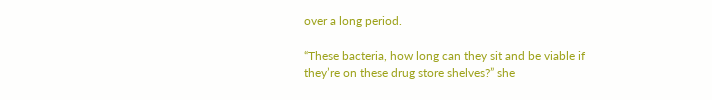over a long period.

“These bacteria, how long can they sit and be viable if they’re on these drug store shelves?” she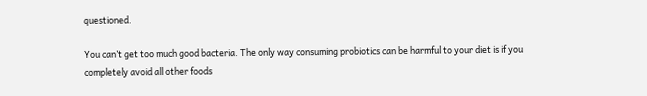questioned.

You can’t get too much good bacteria. The only way consuming probiotics can be harmful to your diet is if you completely avoid all other foods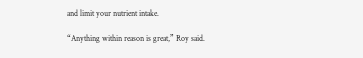and limit your nutrient intake.

“Anything within reason is great,” Roy said.